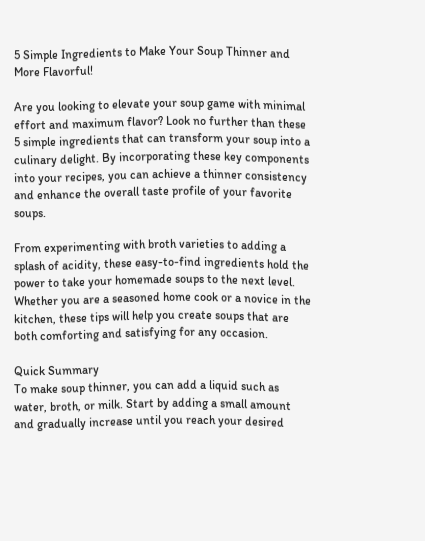5 Simple Ingredients to Make Your Soup Thinner and More Flavorful!

Are you looking to elevate your soup game with minimal effort and maximum flavor? Look no further than these 5 simple ingredients that can transform your soup into a culinary delight. By incorporating these key components into your recipes, you can achieve a thinner consistency and enhance the overall taste profile of your favorite soups.

From experimenting with broth varieties to adding a splash of acidity, these easy-to-find ingredients hold the power to take your homemade soups to the next level. Whether you are a seasoned home cook or a novice in the kitchen, these tips will help you create soups that are both comforting and satisfying for any occasion.

Quick Summary
To make soup thinner, you can add a liquid such as water, broth, or milk. Start by adding a small amount and gradually increase until you reach your desired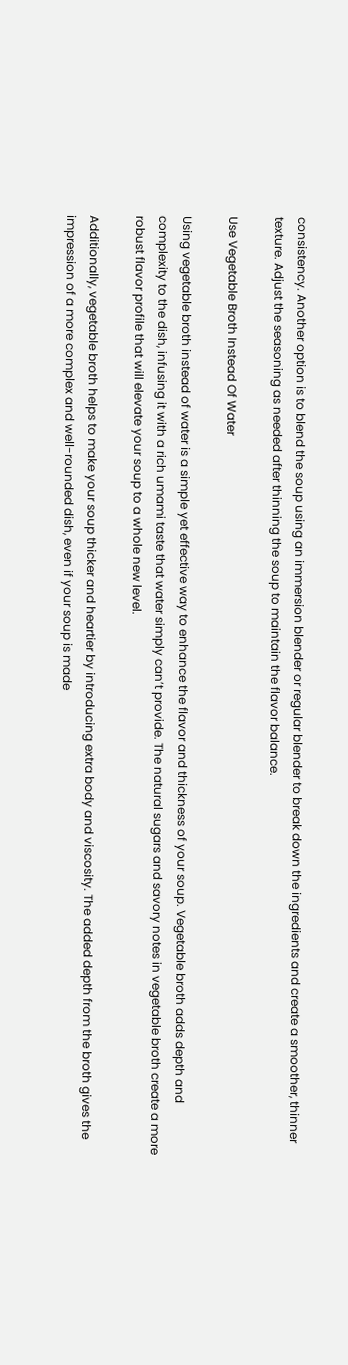consistency. Another option is to blend the soup using an immersion blender or regular blender to break down the ingredients and create a smoother, thinner texture. Adjust the seasoning as needed after thinning the soup to maintain the flavor balance.

Use Vegetable Broth Instead Of Water

Using vegetable broth instead of water is a simple yet effective way to enhance the flavor and thickness of your soup. Vegetable broth adds depth and complexity to the dish, infusing it with a rich umami taste that water simply can’t provide. The natural sugars and savory notes in vegetable broth create a more robust flavor profile that will elevate your soup to a whole new level.

Additionally, vegetable broth helps to make your soup thicker and heartier by introducing extra body and viscosity. The added depth from the broth gives the impression of a more complex and well-rounded dish, even if your soup is made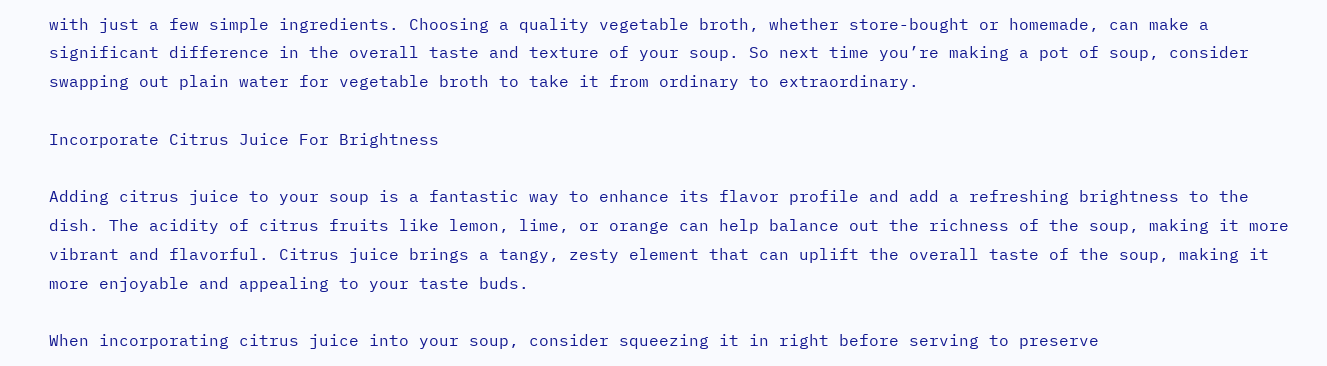with just a few simple ingredients. Choosing a quality vegetable broth, whether store-bought or homemade, can make a significant difference in the overall taste and texture of your soup. So next time you’re making a pot of soup, consider swapping out plain water for vegetable broth to take it from ordinary to extraordinary.

Incorporate Citrus Juice For Brightness

Adding citrus juice to your soup is a fantastic way to enhance its flavor profile and add a refreshing brightness to the dish. The acidity of citrus fruits like lemon, lime, or orange can help balance out the richness of the soup, making it more vibrant and flavorful. Citrus juice brings a tangy, zesty element that can uplift the overall taste of the soup, making it more enjoyable and appealing to your taste buds.

When incorporating citrus juice into your soup, consider squeezing it in right before serving to preserve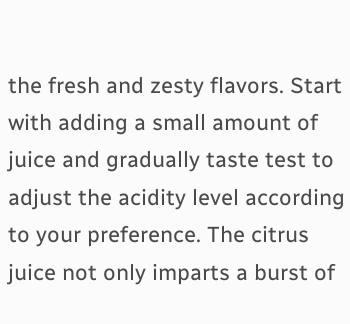the fresh and zesty flavors. Start with adding a small amount of juice and gradually taste test to adjust the acidity level according to your preference. The citrus juice not only imparts a burst of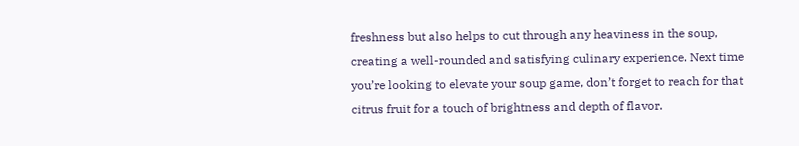freshness but also helps to cut through any heaviness in the soup, creating a well-rounded and satisfying culinary experience. Next time you’re looking to elevate your soup game, don’t forget to reach for that citrus fruit for a touch of brightness and depth of flavor.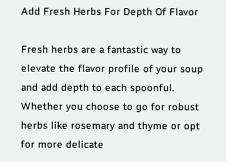Add Fresh Herbs For Depth Of Flavor

Fresh herbs are a fantastic way to elevate the flavor profile of your soup and add depth to each spoonful. Whether you choose to go for robust herbs like rosemary and thyme or opt for more delicate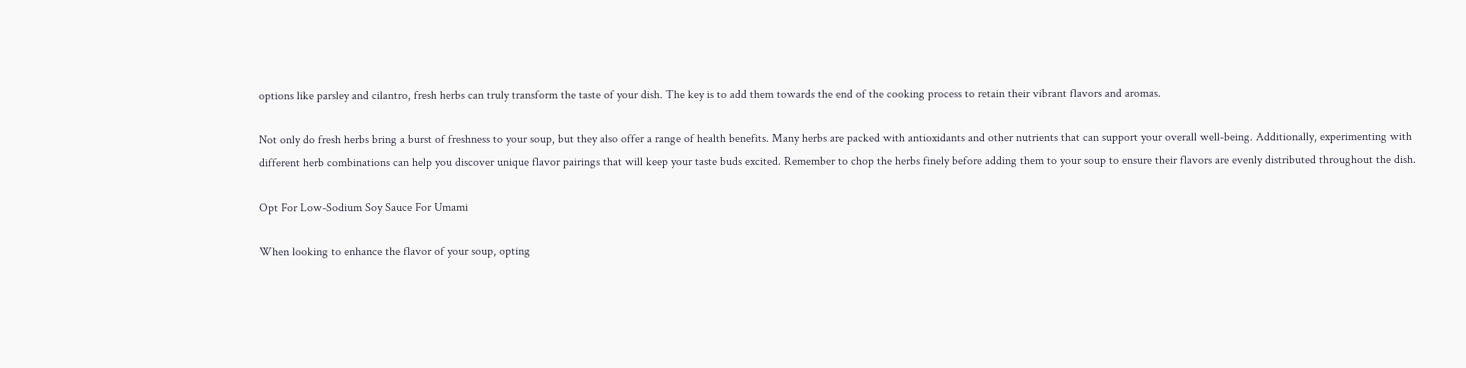options like parsley and cilantro, fresh herbs can truly transform the taste of your dish. The key is to add them towards the end of the cooking process to retain their vibrant flavors and aromas.

Not only do fresh herbs bring a burst of freshness to your soup, but they also offer a range of health benefits. Many herbs are packed with antioxidants and other nutrients that can support your overall well-being. Additionally, experimenting with different herb combinations can help you discover unique flavor pairings that will keep your taste buds excited. Remember to chop the herbs finely before adding them to your soup to ensure their flavors are evenly distributed throughout the dish.

Opt For Low-Sodium Soy Sauce For Umami

When looking to enhance the flavor of your soup, opting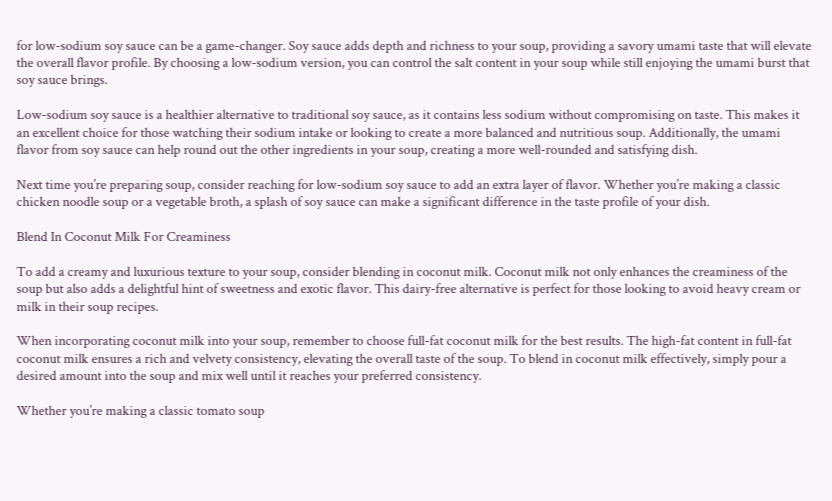for low-sodium soy sauce can be a game-changer. Soy sauce adds depth and richness to your soup, providing a savory umami taste that will elevate the overall flavor profile. By choosing a low-sodium version, you can control the salt content in your soup while still enjoying the umami burst that soy sauce brings.

Low-sodium soy sauce is a healthier alternative to traditional soy sauce, as it contains less sodium without compromising on taste. This makes it an excellent choice for those watching their sodium intake or looking to create a more balanced and nutritious soup. Additionally, the umami flavor from soy sauce can help round out the other ingredients in your soup, creating a more well-rounded and satisfying dish.

Next time you’re preparing soup, consider reaching for low-sodium soy sauce to add an extra layer of flavor. Whether you’re making a classic chicken noodle soup or a vegetable broth, a splash of soy sauce can make a significant difference in the taste profile of your dish.

Blend In Coconut Milk For Creaminess

To add a creamy and luxurious texture to your soup, consider blending in coconut milk. Coconut milk not only enhances the creaminess of the soup but also adds a delightful hint of sweetness and exotic flavor. This dairy-free alternative is perfect for those looking to avoid heavy cream or milk in their soup recipes.

When incorporating coconut milk into your soup, remember to choose full-fat coconut milk for the best results. The high-fat content in full-fat coconut milk ensures a rich and velvety consistency, elevating the overall taste of the soup. To blend in coconut milk effectively, simply pour a desired amount into the soup and mix well until it reaches your preferred consistency.

Whether you’re making a classic tomato soup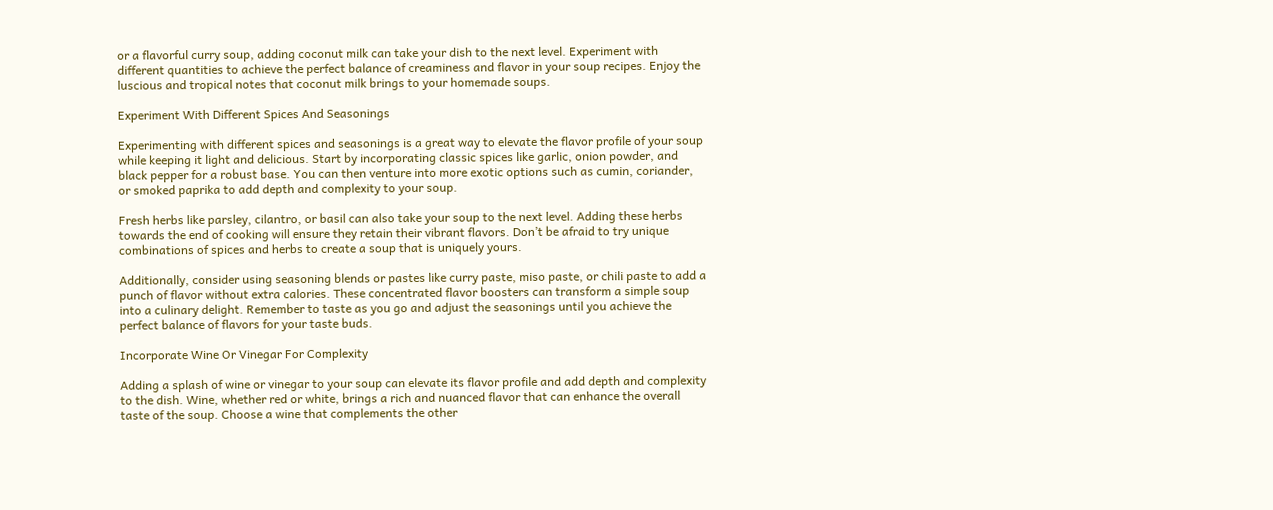or a flavorful curry soup, adding coconut milk can take your dish to the next level. Experiment with different quantities to achieve the perfect balance of creaminess and flavor in your soup recipes. Enjoy the luscious and tropical notes that coconut milk brings to your homemade soups.

Experiment With Different Spices And Seasonings

Experimenting with different spices and seasonings is a great way to elevate the flavor profile of your soup while keeping it light and delicious. Start by incorporating classic spices like garlic, onion powder, and black pepper for a robust base. You can then venture into more exotic options such as cumin, coriander, or smoked paprika to add depth and complexity to your soup.

Fresh herbs like parsley, cilantro, or basil can also take your soup to the next level. Adding these herbs towards the end of cooking will ensure they retain their vibrant flavors. Don’t be afraid to try unique combinations of spices and herbs to create a soup that is uniquely yours.

Additionally, consider using seasoning blends or pastes like curry paste, miso paste, or chili paste to add a punch of flavor without extra calories. These concentrated flavor boosters can transform a simple soup into a culinary delight. Remember to taste as you go and adjust the seasonings until you achieve the perfect balance of flavors for your taste buds.

Incorporate Wine Or Vinegar For Complexity

Adding a splash of wine or vinegar to your soup can elevate its flavor profile and add depth and complexity to the dish. Wine, whether red or white, brings a rich and nuanced flavor that can enhance the overall taste of the soup. Choose a wine that complements the other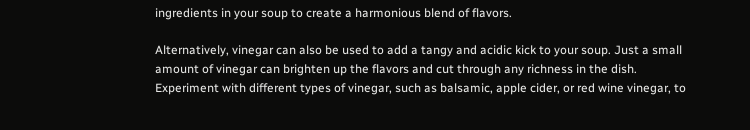ingredients in your soup to create a harmonious blend of flavors.

Alternatively, vinegar can also be used to add a tangy and acidic kick to your soup. Just a small amount of vinegar can brighten up the flavors and cut through any richness in the dish. Experiment with different types of vinegar, such as balsamic, apple cider, or red wine vinegar, to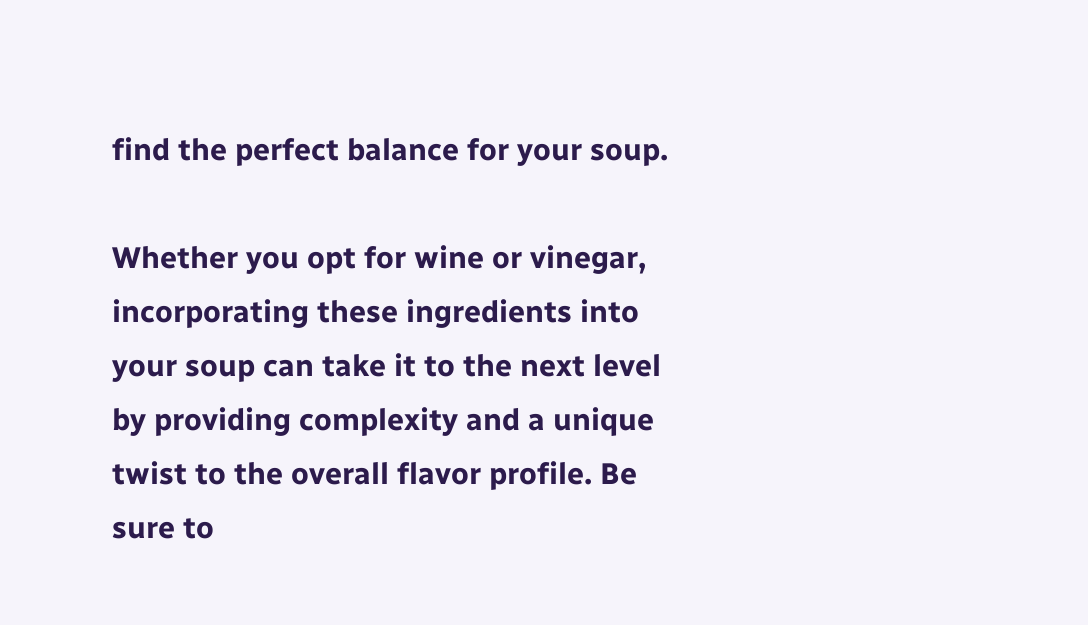find the perfect balance for your soup.

Whether you opt for wine or vinegar, incorporating these ingredients into your soup can take it to the next level by providing complexity and a unique twist to the overall flavor profile. Be sure to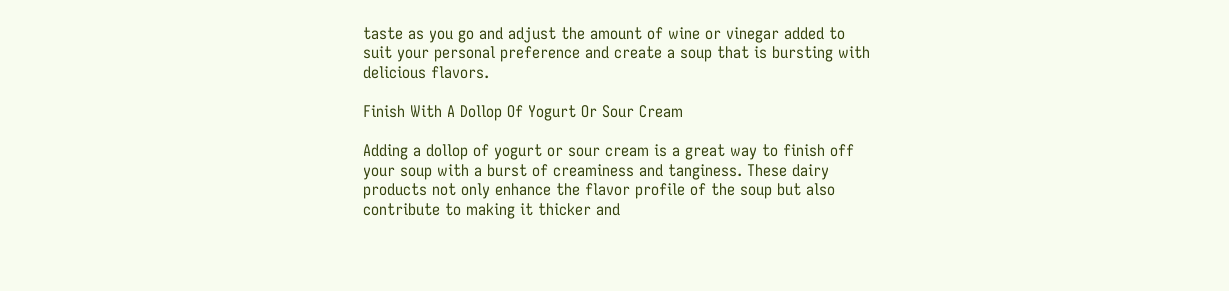taste as you go and adjust the amount of wine or vinegar added to suit your personal preference and create a soup that is bursting with delicious flavors.

Finish With A Dollop Of Yogurt Or Sour Cream

Adding a dollop of yogurt or sour cream is a great way to finish off your soup with a burst of creaminess and tanginess. These dairy products not only enhance the flavor profile of the soup but also contribute to making it thicker and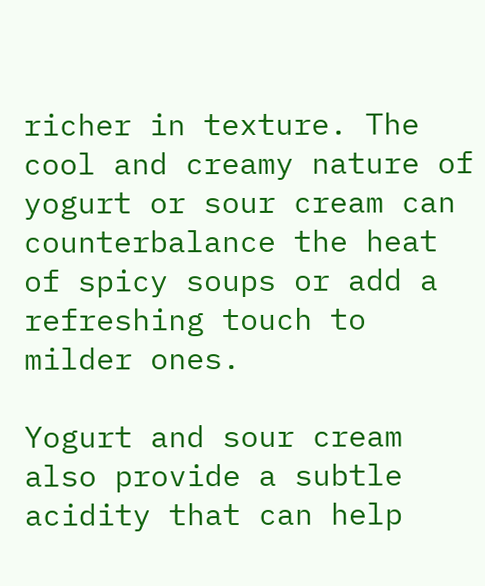richer in texture. The cool and creamy nature of yogurt or sour cream can counterbalance the heat of spicy soups or add a refreshing touch to milder ones.

Yogurt and sour cream also provide a subtle acidity that can help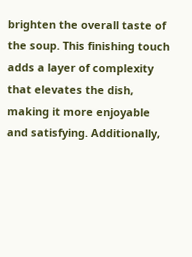brighten the overall taste of the soup. This finishing touch adds a layer of complexity that elevates the dish, making it more enjoyable and satisfying. Additionally,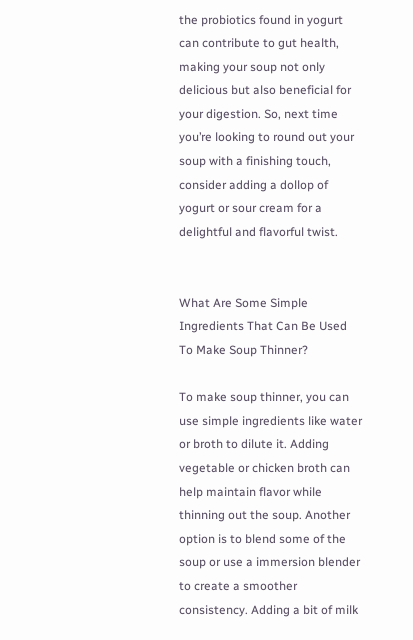the probiotics found in yogurt can contribute to gut health, making your soup not only delicious but also beneficial for your digestion. So, next time you’re looking to round out your soup with a finishing touch, consider adding a dollop of yogurt or sour cream for a delightful and flavorful twist.


What Are Some Simple Ingredients That Can Be Used To Make Soup Thinner?

To make soup thinner, you can use simple ingredients like water or broth to dilute it. Adding vegetable or chicken broth can help maintain flavor while thinning out the soup. Another option is to blend some of the soup or use a immersion blender to create a smoother consistency. Adding a bit of milk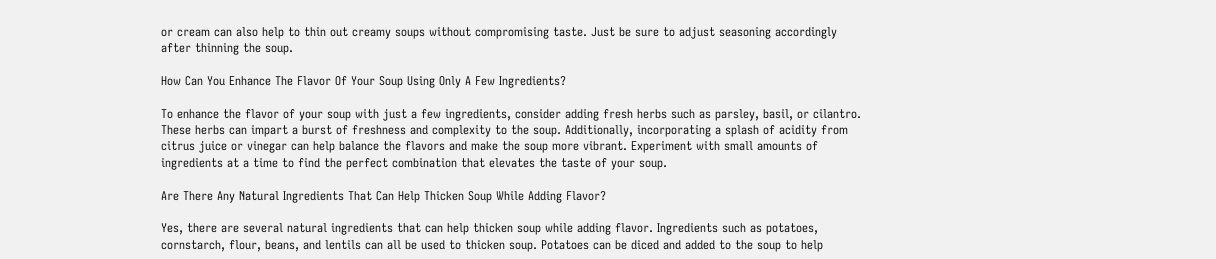or cream can also help to thin out creamy soups without compromising taste. Just be sure to adjust seasoning accordingly after thinning the soup.

How Can You Enhance The Flavor Of Your Soup Using Only A Few Ingredients?

To enhance the flavor of your soup with just a few ingredients, consider adding fresh herbs such as parsley, basil, or cilantro. These herbs can impart a burst of freshness and complexity to the soup. Additionally, incorporating a splash of acidity from citrus juice or vinegar can help balance the flavors and make the soup more vibrant. Experiment with small amounts of ingredients at a time to find the perfect combination that elevates the taste of your soup.

Are There Any Natural Ingredients That Can Help Thicken Soup While Adding Flavor?

Yes, there are several natural ingredients that can help thicken soup while adding flavor. Ingredients such as potatoes, cornstarch, flour, beans, and lentils can all be used to thicken soup. Potatoes can be diced and added to the soup to help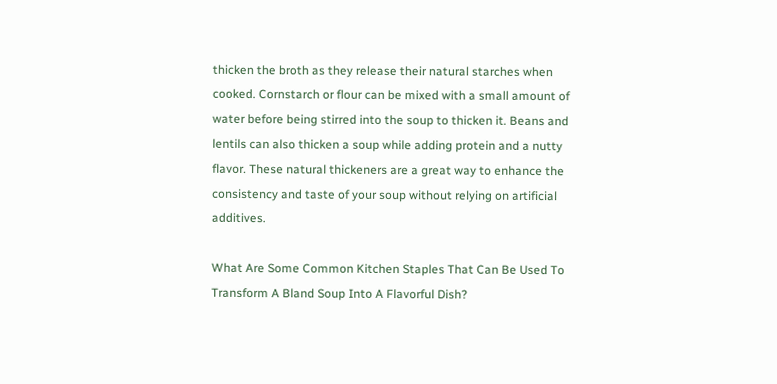thicken the broth as they release their natural starches when cooked. Cornstarch or flour can be mixed with a small amount of water before being stirred into the soup to thicken it. Beans and lentils can also thicken a soup while adding protein and a nutty flavor. These natural thickeners are a great way to enhance the consistency and taste of your soup without relying on artificial additives.

What Are Some Common Kitchen Staples That Can Be Used To Transform A Bland Soup Into A Flavorful Dish?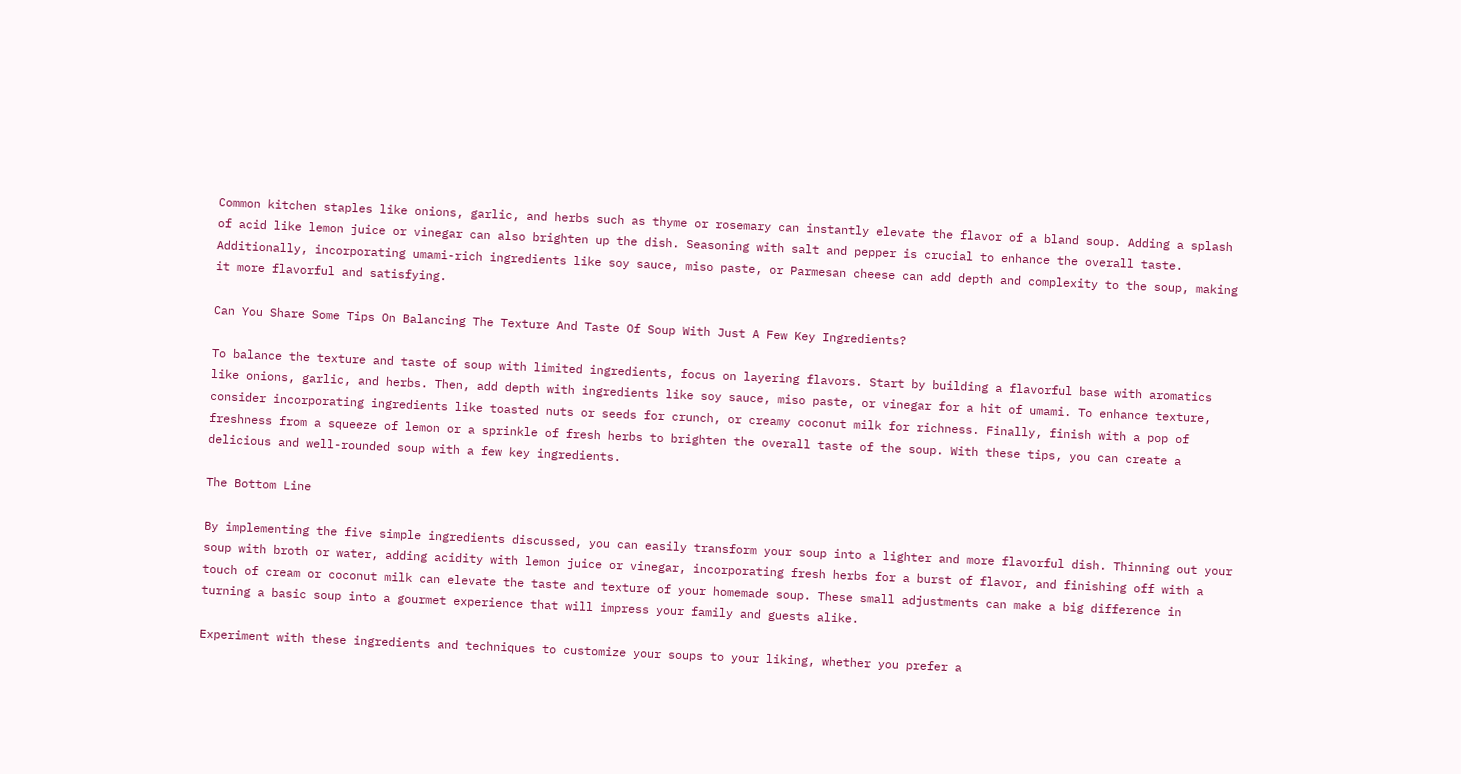Common kitchen staples like onions, garlic, and herbs such as thyme or rosemary can instantly elevate the flavor of a bland soup. Adding a splash of acid like lemon juice or vinegar can also brighten up the dish. Seasoning with salt and pepper is crucial to enhance the overall taste. Additionally, incorporating umami-rich ingredients like soy sauce, miso paste, or Parmesan cheese can add depth and complexity to the soup, making it more flavorful and satisfying.

Can You Share Some Tips On Balancing The Texture And Taste Of Soup With Just A Few Key Ingredients?

To balance the texture and taste of soup with limited ingredients, focus on layering flavors. Start by building a flavorful base with aromatics like onions, garlic, and herbs. Then, add depth with ingredients like soy sauce, miso paste, or vinegar for a hit of umami. To enhance texture, consider incorporating ingredients like toasted nuts or seeds for crunch, or creamy coconut milk for richness. Finally, finish with a pop of freshness from a squeeze of lemon or a sprinkle of fresh herbs to brighten the overall taste of the soup. With these tips, you can create a delicious and well-rounded soup with a few key ingredients.

The Bottom Line

By implementing the five simple ingredients discussed, you can easily transform your soup into a lighter and more flavorful dish. Thinning out your soup with broth or water, adding acidity with lemon juice or vinegar, incorporating fresh herbs for a burst of flavor, and finishing off with a touch of cream or coconut milk can elevate the taste and texture of your homemade soup. These small adjustments can make a big difference in turning a basic soup into a gourmet experience that will impress your family and guests alike.

Experiment with these ingredients and techniques to customize your soups to your liking, whether you prefer a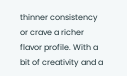thinner consistency or crave a richer flavor profile. With a bit of creativity and a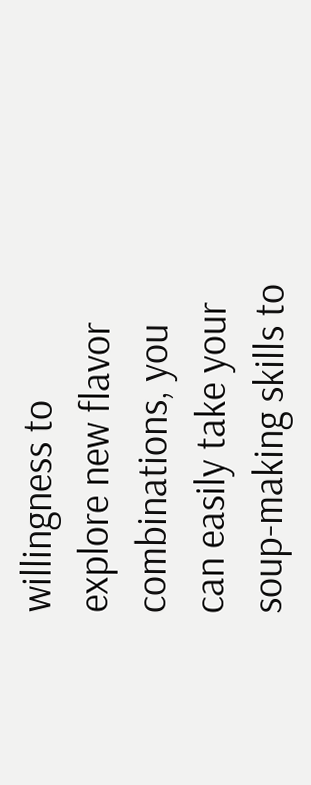willingness to explore new flavor combinations, you can easily take your soup-making skills to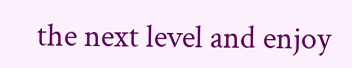the next level and enjoy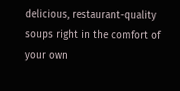delicious, restaurant-quality soups right in the comfort of your own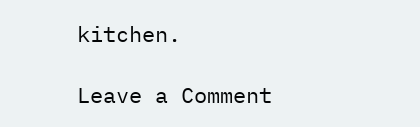kitchen.

Leave a Comment